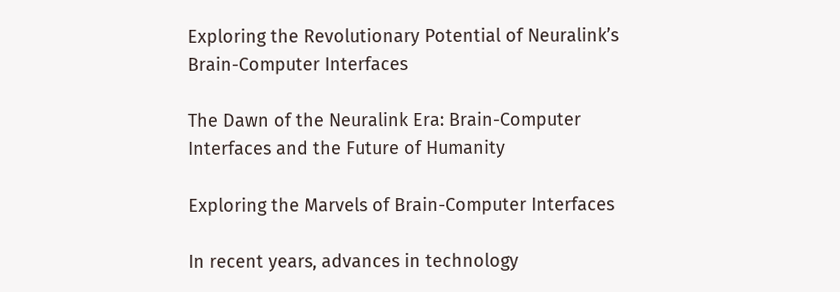Exploring the Revolutionary Potential of Neuralink’s Brain-Computer Interfaces

The Dawn of the Neuralink Era: Brain-Computer Interfaces and the Future of Humanity

Exploring the Marvels of Brain-Computer Interfaces

In recent years, advances in technology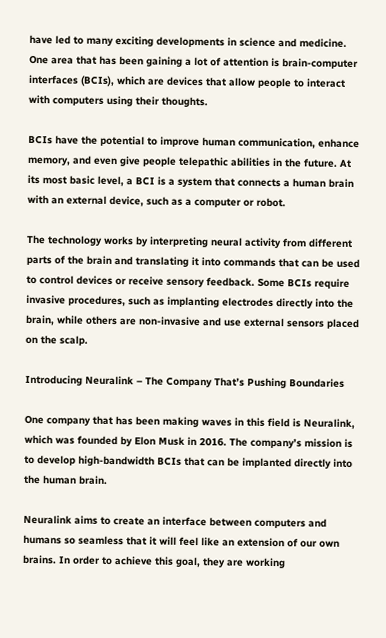have led to many exciting developments in science and medicine. One area that has been gaining a lot of attention is brain-computer interfaces (BCIs), which are devices that allow people to interact with computers using their thoughts.

BCIs have the potential to improve human communication, enhance memory, and even give people telepathic abilities in the future. At its most basic level, a BCI is a system that connects a human brain with an external device, such as a computer or robot.

The technology works by interpreting neural activity from different parts of the brain and translating it into commands that can be used to control devices or receive sensory feedback. Some BCIs require invasive procedures, such as implanting electrodes directly into the brain, while others are non-invasive and use external sensors placed on the scalp.

Introducing Neuralink – The Company That’s Pushing Boundaries

One company that has been making waves in this field is Neuralink, which was founded by Elon Musk in 2016. The company’s mission is to develop high-bandwidth BCIs that can be implanted directly into the human brain.

Neuralink aims to create an interface between computers and humans so seamless that it will feel like an extension of our own brains. In order to achieve this goal, they are working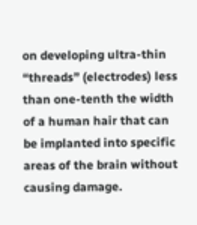on developing ultra-thin “threads” (electrodes) less than one-tenth the width of a human hair that can be implanted into specific areas of the brain without causing damage.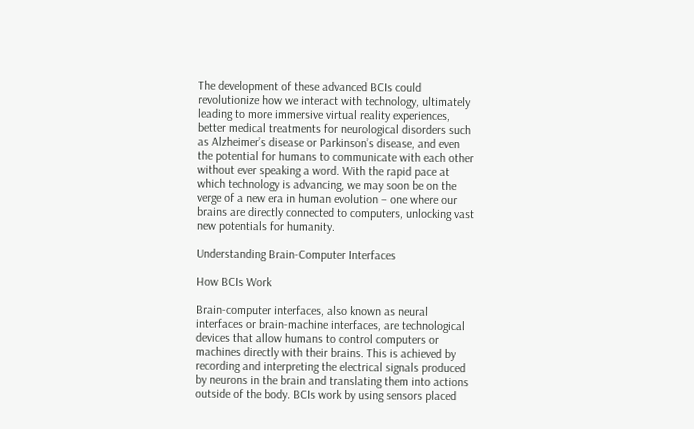The development of these advanced BCIs could revolutionize how we interact with technology, ultimately leading to more immersive virtual reality experiences, better medical treatments for neurological disorders such as Alzheimer’s disease or Parkinson’s disease, and even the potential for humans to communicate with each other without ever speaking a word. With the rapid pace at which technology is advancing, we may soon be on the verge of a new era in human evolution – one where our brains are directly connected to computers, unlocking vast new potentials for humanity.

Understanding Brain-Computer Interfaces

How BCIs Work

Brain-computer interfaces, also known as neural interfaces or brain-machine interfaces, are technological devices that allow humans to control computers or machines directly with their brains. This is achieved by recording and interpreting the electrical signals produced by neurons in the brain and translating them into actions outside of the body. BCIs work by using sensors placed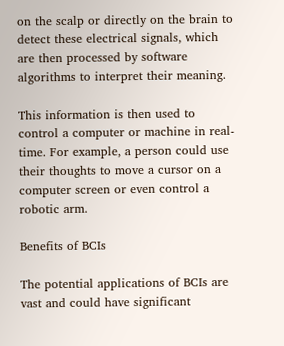on the scalp or directly on the brain to detect these electrical signals, which are then processed by software algorithms to interpret their meaning.

This information is then used to control a computer or machine in real-time. For example, a person could use their thoughts to move a cursor on a computer screen or even control a robotic arm.

Benefits of BCIs

The potential applications of BCIs are vast and could have significant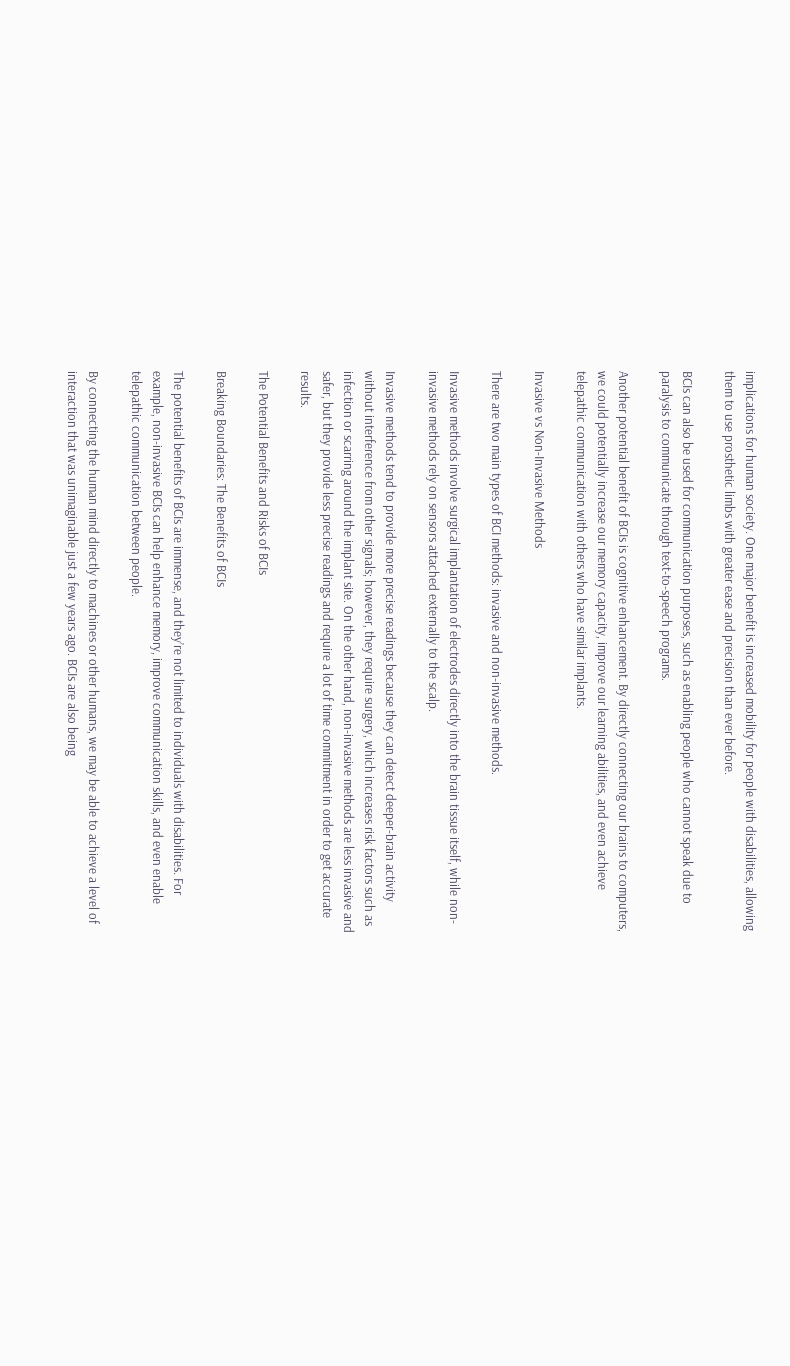implications for human society. One major benefit is increased mobility for people with disabilities, allowing them to use prosthetic limbs with greater ease and precision than ever before.

BCIs can also be used for communication purposes, such as enabling people who cannot speak due to paralysis to communicate through text-to-speech programs.

Another potential benefit of BCIs is cognitive enhancement. By directly connecting our brains to computers, we could potentially increase our memory capacity, improve our learning abilities, and even achieve telepathic communication with others who have similar implants.

Invasive vs Non-Invasive Methods

There are two main types of BCI methods: invasive and non-invasive methods.

Invasive methods involve surgical implantation of electrodes directly into the brain tissue itself, while non-invasive methods rely on sensors attached externally to the scalp.

Invasive methods tend to provide more precise readings because they can detect deeper-brain activity without interference from other signals; however, they require surgery, which increases risk factors such as infection or scarring around the implant site. On the other hand, non-invasive methods are less invasive and safer, but they provide less precise readings and require a lot of time commitment in order to get accurate results.

The Potential Benefits and Risks of BCIs

Breaking Boundaries: The Benefits of BCIs

The potential benefits of BCIs are immense, and they’re not limited to individuals with disabilities. For example, non-invasive BCIs can help enhance memory, improve communication skills, and even enable telepathic communication between people.

By connecting the human mind directly to machines or other humans, we may be able to achieve a level of interaction that was unimaginable just a few years ago. BCIs are also being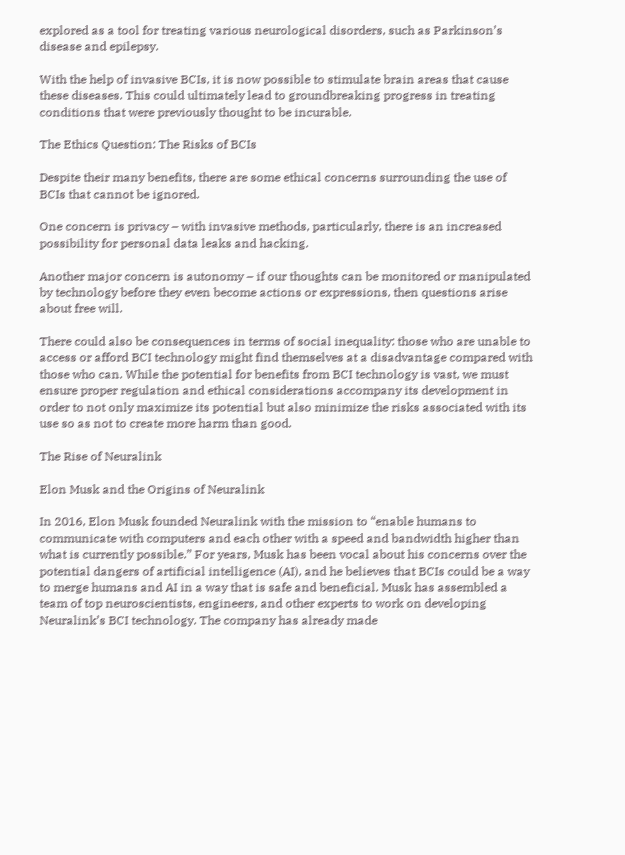explored as a tool for treating various neurological disorders, such as Parkinson’s disease and epilepsy.

With the help of invasive BCIs, it is now possible to stimulate brain areas that cause these diseases. This could ultimately lead to groundbreaking progress in treating conditions that were previously thought to be incurable.

The Ethics Question: The Risks of BCIs

Despite their many benefits, there are some ethical concerns surrounding the use of BCIs that cannot be ignored.

One concern is privacy – with invasive methods, particularly, there is an increased possibility for personal data leaks and hacking.

Another major concern is autonomy – if our thoughts can be monitored or manipulated by technology before they even become actions or expressions, then questions arise about free will.

There could also be consequences in terms of social inequality: those who are unable to access or afford BCI technology might find themselves at a disadvantage compared with those who can. While the potential for benefits from BCI technology is vast, we must ensure proper regulation and ethical considerations accompany its development in order to not only maximize its potential but also minimize the risks associated with its use so as not to create more harm than good.

The Rise of Neuralink

Elon Musk and the Origins of Neuralink

In 2016, Elon Musk founded Neuralink with the mission to “enable humans to communicate with computers and each other with a speed and bandwidth higher than what is currently possible.” For years, Musk has been vocal about his concerns over the potential dangers of artificial intelligence (AI), and he believes that BCIs could be a way to merge humans and AI in a way that is safe and beneficial. Musk has assembled a team of top neuroscientists, engineers, and other experts to work on developing Neuralink’s BCI technology. The company has already made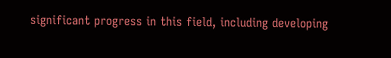significant progress in this field, including developing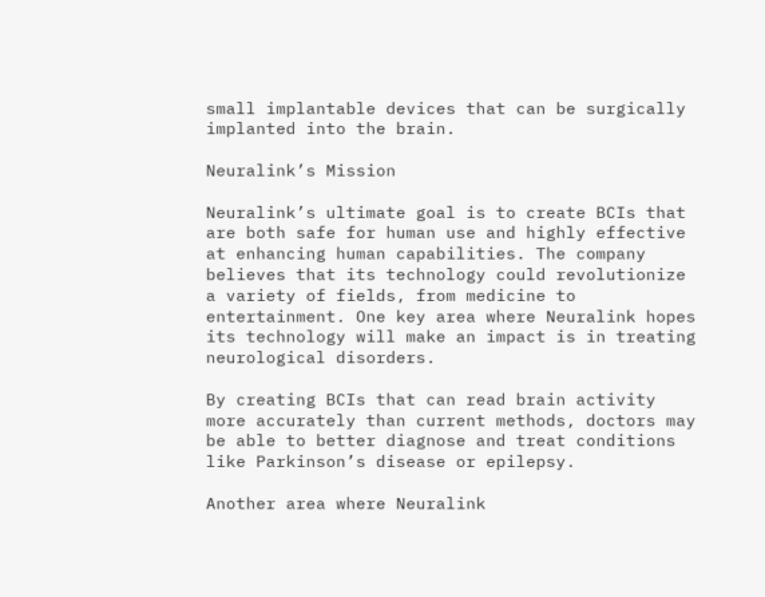small implantable devices that can be surgically implanted into the brain.

Neuralink’s Mission

Neuralink’s ultimate goal is to create BCIs that are both safe for human use and highly effective at enhancing human capabilities. The company believes that its technology could revolutionize a variety of fields, from medicine to entertainment. One key area where Neuralink hopes its technology will make an impact is in treating neurological disorders.

By creating BCIs that can read brain activity more accurately than current methods, doctors may be able to better diagnose and treat conditions like Parkinson’s disease or epilepsy.

Another area where Neuralink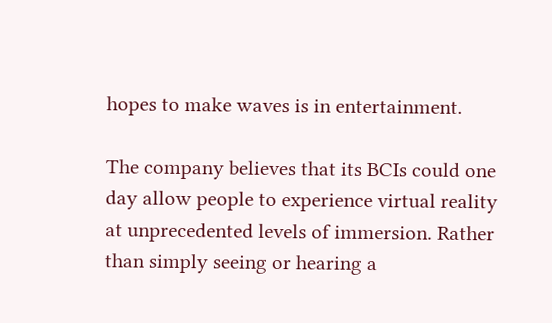hopes to make waves is in entertainment.

The company believes that its BCIs could one day allow people to experience virtual reality at unprecedented levels of immersion. Rather than simply seeing or hearing a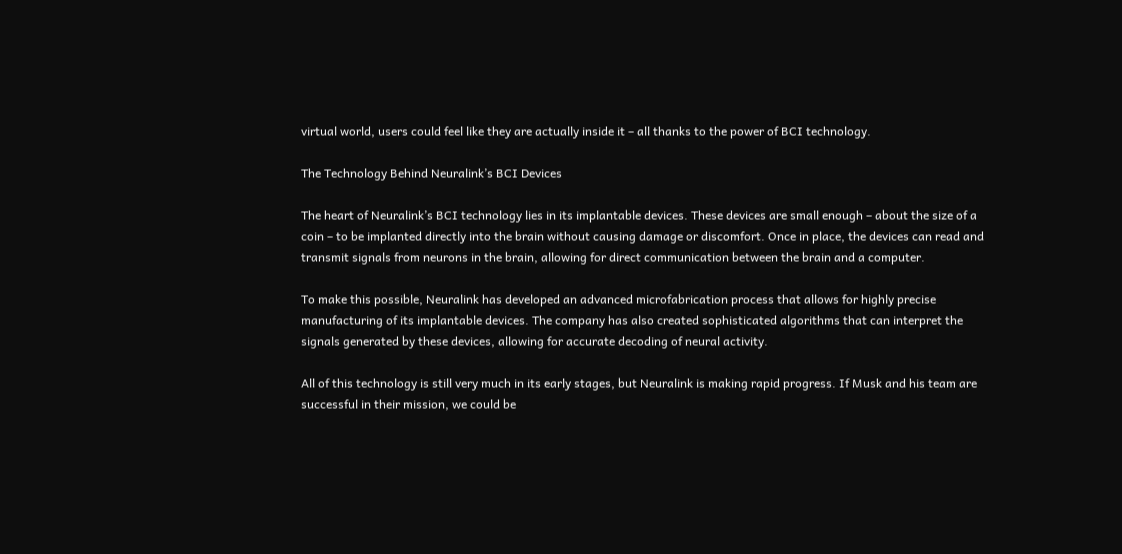virtual world, users could feel like they are actually inside it – all thanks to the power of BCI technology.

The Technology Behind Neuralink’s BCI Devices

The heart of Neuralink’s BCI technology lies in its implantable devices. These devices are small enough – about the size of a coin – to be implanted directly into the brain without causing damage or discomfort. Once in place, the devices can read and transmit signals from neurons in the brain, allowing for direct communication between the brain and a computer.

To make this possible, Neuralink has developed an advanced microfabrication process that allows for highly precise manufacturing of its implantable devices. The company has also created sophisticated algorithms that can interpret the signals generated by these devices, allowing for accurate decoding of neural activity.

All of this technology is still very much in its early stages, but Neuralink is making rapid progress. If Musk and his team are successful in their mission, we could be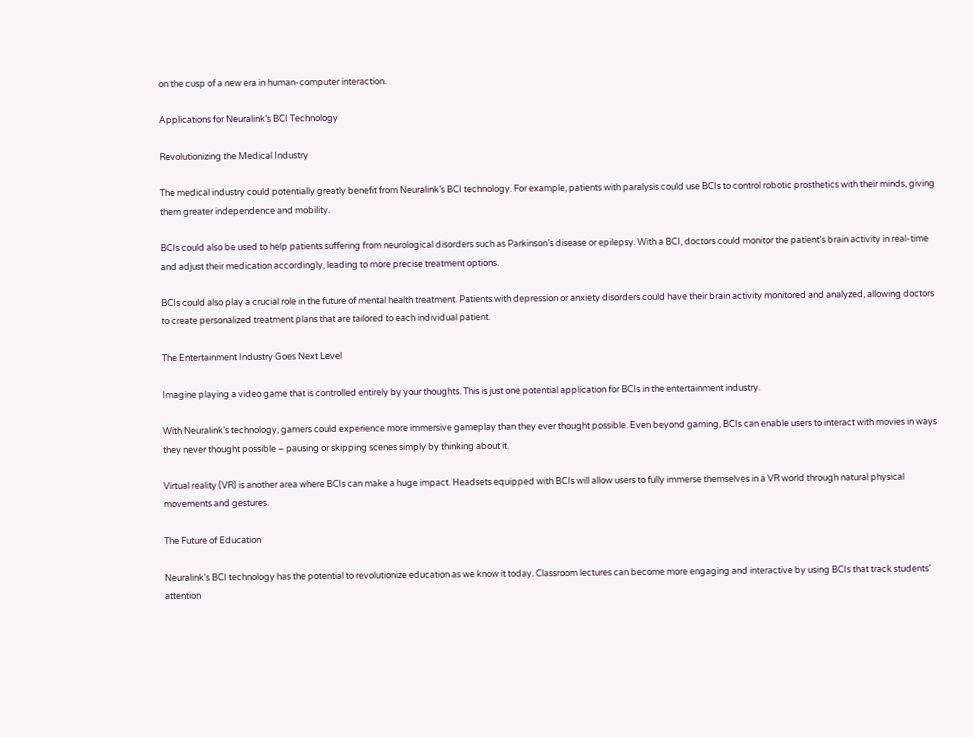on the cusp of a new era in human-computer interaction.

Applications for Neuralink’s BCI Technology

Revolutionizing the Medical Industry

The medical industry could potentially greatly benefit from Neuralink’s BCI technology. For example, patients with paralysis could use BCIs to control robotic prosthetics with their minds, giving them greater independence and mobility.

BCIs could also be used to help patients suffering from neurological disorders such as Parkinson’s disease or epilepsy. With a BCI, doctors could monitor the patient’s brain activity in real-time and adjust their medication accordingly, leading to more precise treatment options.

BCIs could also play a crucial role in the future of mental health treatment. Patients with depression or anxiety disorders could have their brain activity monitored and analyzed, allowing doctors to create personalized treatment plans that are tailored to each individual patient.

The Entertainment Industry Goes Next Level

Imagine playing a video game that is controlled entirely by your thoughts. This is just one potential application for BCIs in the entertainment industry.

With Neuralink’s technology, gamers could experience more immersive gameplay than they ever thought possible. Even beyond gaming, BCIs can enable users to interact with movies in ways they never thought possible – pausing or skipping scenes simply by thinking about it.

Virtual reality (VR) is another area where BCIs can make a huge impact. Headsets equipped with BCIs will allow users to fully immerse themselves in a VR world through natural physical movements and gestures.

The Future of Education

Neuralink’s BCI technology has the potential to revolutionize education as we know it today. Classroom lectures can become more engaging and interactive by using BCIs that track students’ attention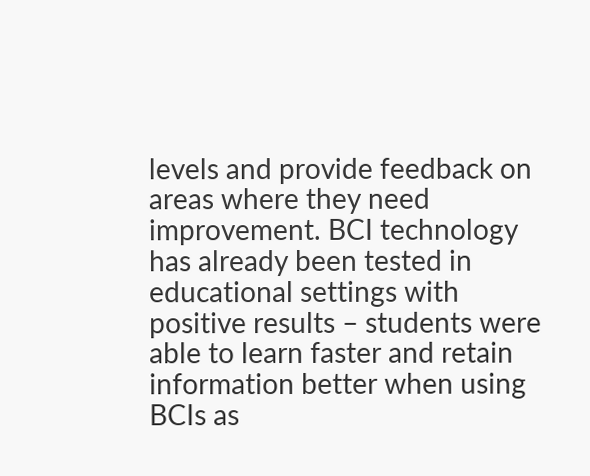levels and provide feedback on areas where they need improvement. BCI technology has already been tested in educational settings with positive results – students were able to learn faster and retain information better when using BCIs as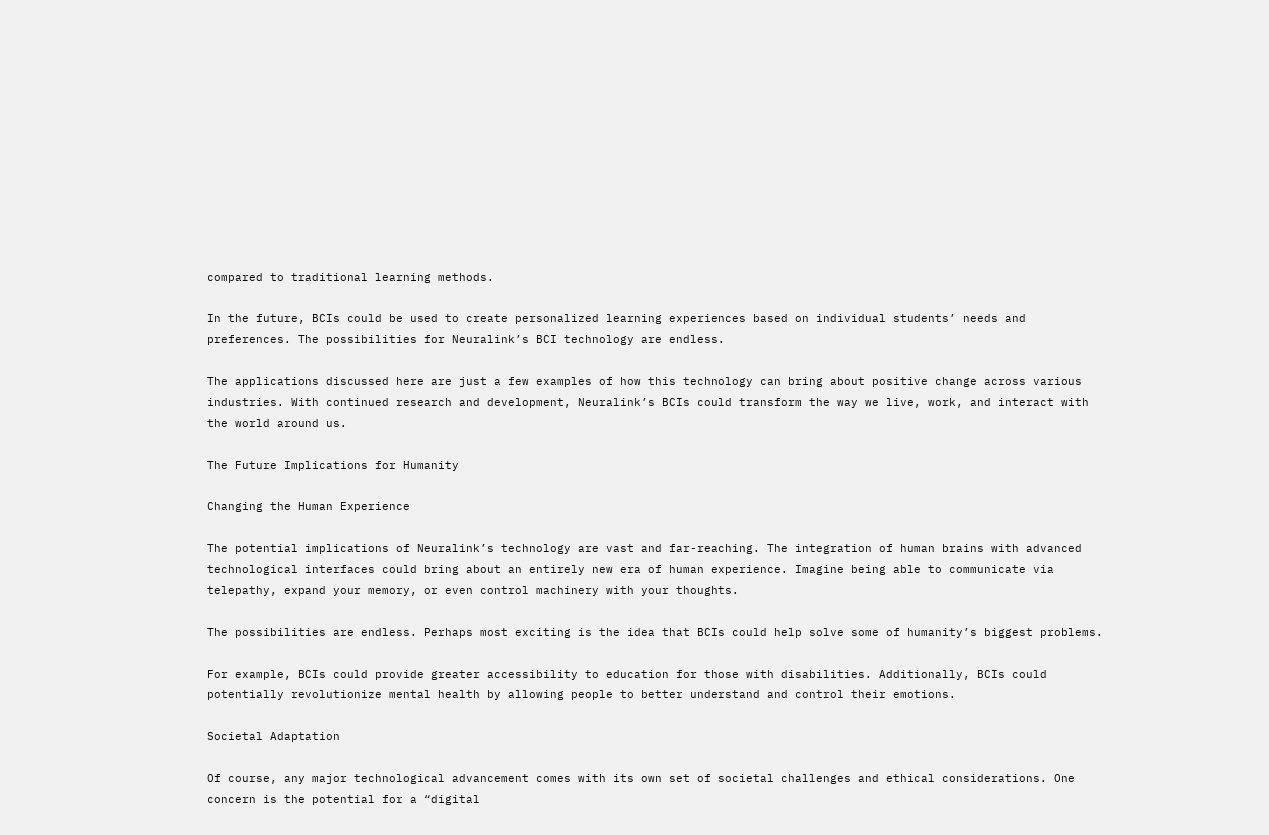compared to traditional learning methods.

In the future, BCIs could be used to create personalized learning experiences based on individual students’ needs and preferences. The possibilities for Neuralink’s BCI technology are endless.

The applications discussed here are just a few examples of how this technology can bring about positive change across various industries. With continued research and development, Neuralink’s BCIs could transform the way we live, work, and interact with the world around us.

The Future Implications for Humanity

Changing the Human Experience

The potential implications of Neuralink’s technology are vast and far-reaching. The integration of human brains with advanced technological interfaces could bring about an entirely new era of human experience. Imagine being able to communicate via telepathy, expand your memory, or even control machinery with your thoughts.

The possibilities are endless. Perhaps most exciting is the idea that BCIs could help solve some of humanity’s biggest problems.

For example, BCIs could provide greater accessibility to education for those with disabilities. Additionally, BCIs could potentially revolutionize mental health by allowing people to better understand and control their emotions.

Societal Adaptation

Of course, any major technological advancement comes with its own set of societal challenges and ethical considerations. One concern is the potential for a “digital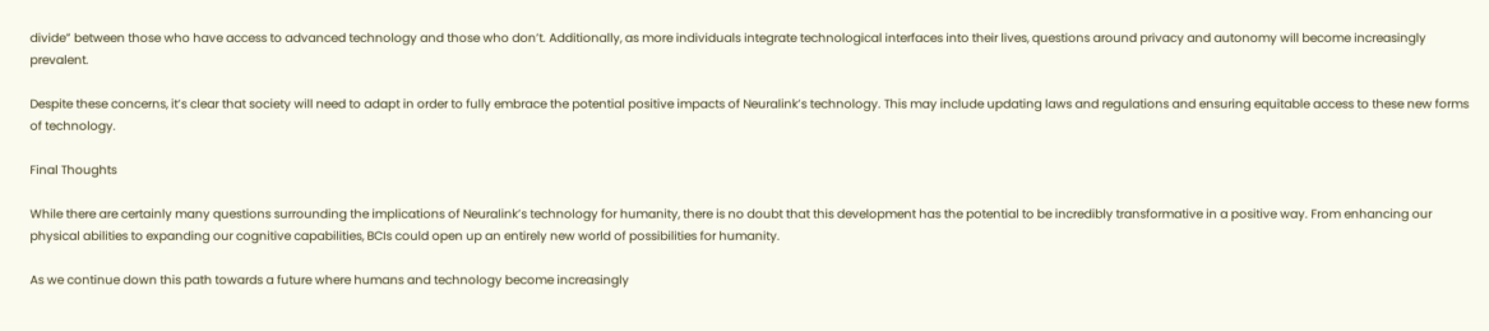divide” between those who have access to advanced technology and those who don’t. Additionally, as more individuals integrate technological interfaces into their lives, questions around privacy and autonomy will become increasingly prevalent.

Despite these concerns, it’s clear that society will need to adapt in order to fully embrace the potential positive impacts of Neuralink’s technology. This may include updating laws and regulations and ensuring equitable access to these new forms of technology.

Final Thoughts

While there are certainly many questions surrounding the implications of Neuralink’s technology for humanity, there is no doubt that this development has the potential to be incredibly transformative in a positive way. From enhancing our physical abilities to expanding our cognitive capabilities, BCIs could open up an entirely new world of possibilities for humanity.

As we continue down this path towards a future where humans and technology become increasingly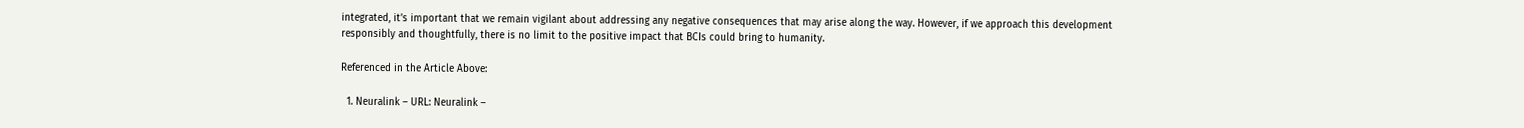integrated, it’s important that we remain vigilant about addressing any negative consequences that may arise along the way. However, if we approach this development responsibly and thoughtfully, there is no limit to the positive impact that BCIs could bring to humanity.

Referenced in the Article Above:

  1. Neuralink – URL: Neuralink –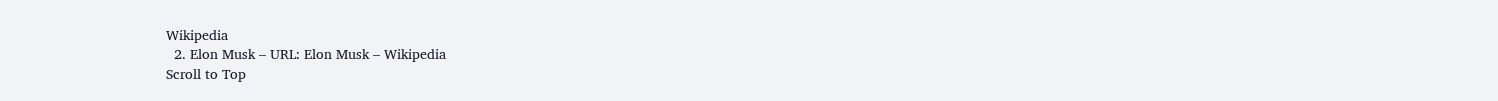Wikipedia
  2. Elon Musk – URL: Elon Musk – Wikipedia
Scroll to Top